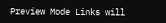Preview Mode Links will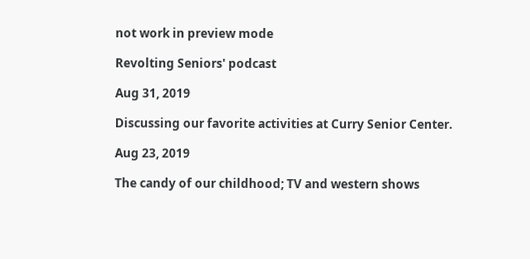not work in preview mode

Revolting Seniors' podcast

Aug 31, 2019

Discussing our favorite activities at Curry Senior Center.

Aug 23, 2019

The candy of our childhood; TV and western shows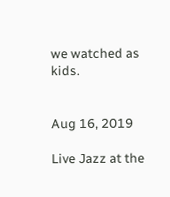we watched as kids.


Aug 16, 2019

Live Jazz at the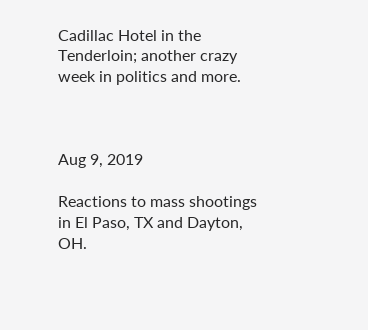Cadillac Hotel in the Tenderloin; another crazy week in politics and more.



Aug 9, 2019

Reactions to mass shootings in El Paso, TX and Dayton, OH.